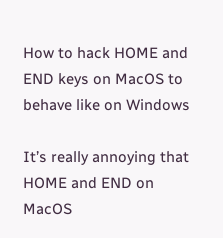How to hack HOME and END keys on MacOS to behave like on Windows

It’s really annoying that HOME and END on MacOS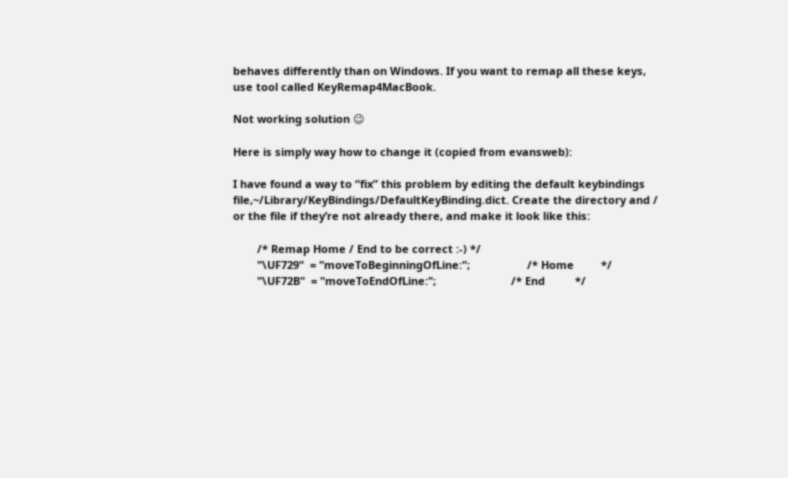behaves differently than on Windows. If you want to remap all these keys, use tool called KeyRemap4MacBook.

Not working solution 😉

Here is simply way how to change it (copied from evansweb):

I have found a way to “fix” this problem by editing the default keybindings file,~/Library/KeyBindings/DefaultKeyBinding.dict. Create the directory and / or the file if they’re not already there, and make it look like this:

        /* Remap Home / End to be correct :-) */
        "\UF729"  = "moveToBeginningOfLine:";                   /* Home         */
        "\UF72B"  = "moveToEndOfLine:";                         /* End          */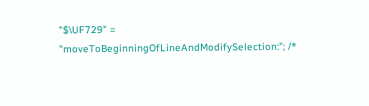"$\UF729" = "moveToBeginningOfLineAndModifySelection:"; /*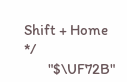Shift + Home */
        "$\UF72B"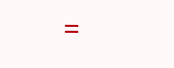=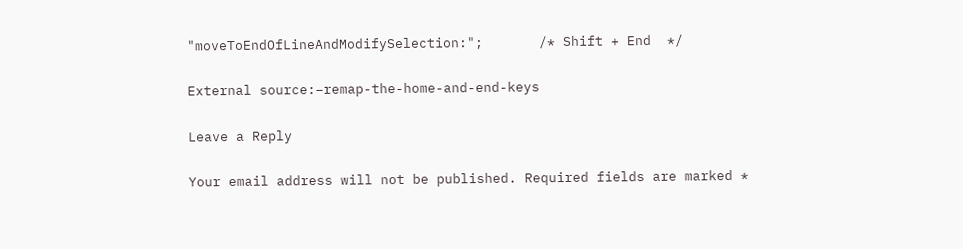"moveToEndOfLineAndModifySelection:";       /* Shift + End  */

External source:–remap-the-home-and-end-keys

Leave a Reply

Your email address will not be published. Required fields are marked *